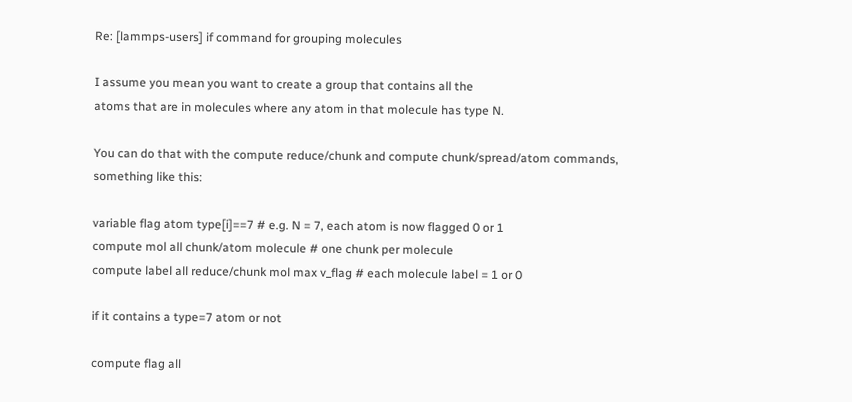Re: [lammps-users] if command for grouping molecules

I assume you mean you want to create a group that contains all the
atoms that are in molecules where any atom in that molecule has type N.

You can do that with the compute reduce/chunk and compute chunk/spread/atom commands,
something like this:

variable flag atom type[i]==7 # e.g. N = 7, each atom is now flagged 0 or 1
compute mol all chunk/atom molecule # one chunk per molecule
compute label all reduce/chunk mol max v_flag # each molecule label = 1 or 0

if it contains a type=7 atom or not

compute flag all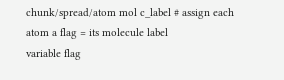chunk/spread/atom mol c_label # assign each atom a flag = its molecule label
variable flag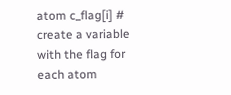atom c_flag[i] # create a variable with the flag for each atom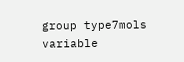group type7mols variable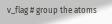v_flag # group the atoms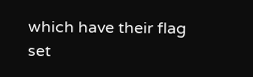which have their flag set